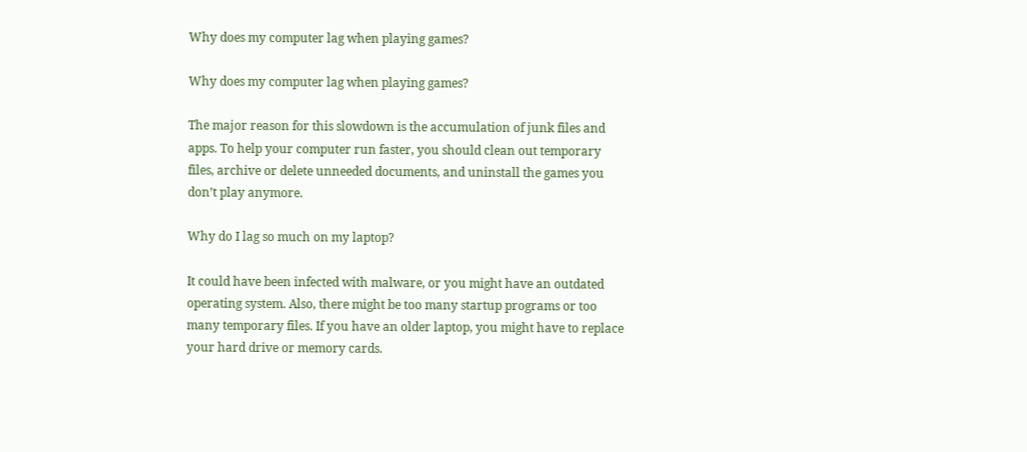Why does my computer lag when playing games?

Why does my computer lag when playing games?

The major reason for this slowdown is the accumulation of junk files and apps. To help your computer run faster, you should clean out temporary files, archive or delete unneeded documents, and uninstall the games you don’t play anymore.

Why do I lag so much on my laptop?

It could have been infected with malware, or you might have an outdated operating system. Also, there might be too many startup programs or too many temporary files. If you have an older laptop, you might have to replace your hard drive or memory cards.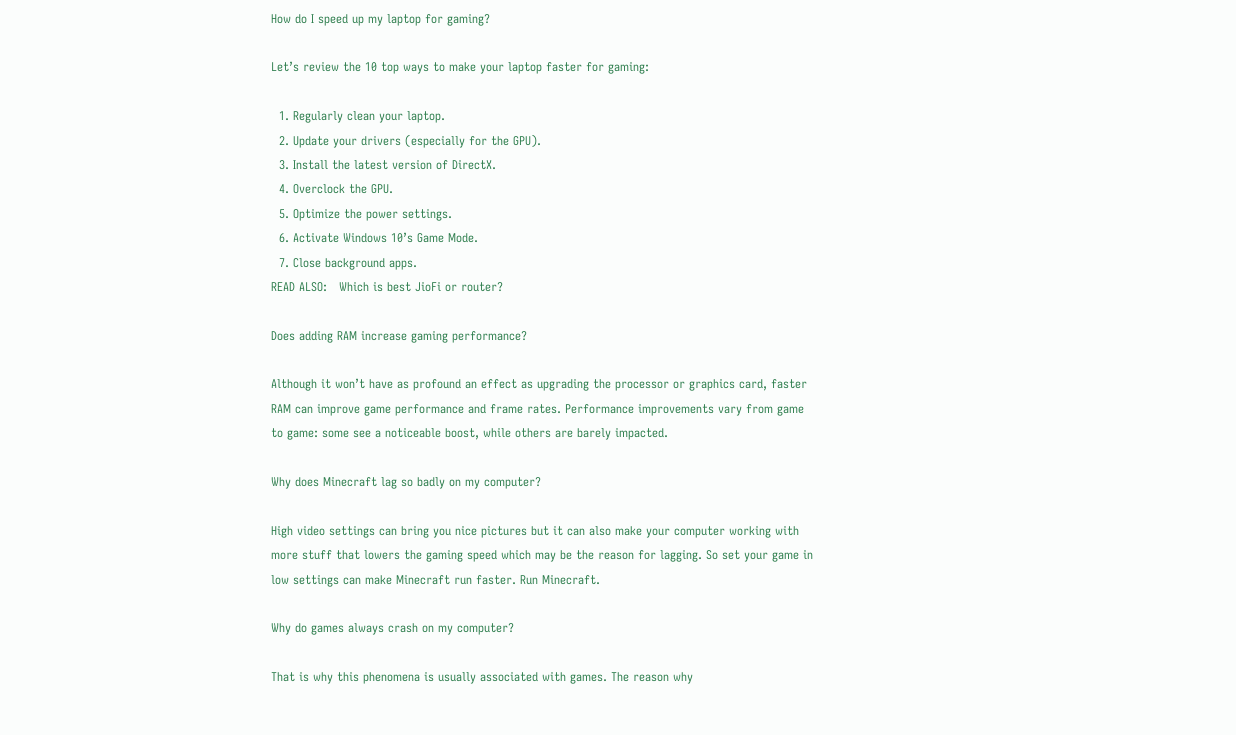How do I speed up my laptop for gaming?

Let’s review the 10 top ways to make your laptop faster for gaming:

  1. Regularly clean your laptop.
  2. Update your drivers (especially for the GPU).
  3. Install the latest version of DirectX.
  4. Overclock the GPU.
  5. Optimize the power settings.
  6. Activate Windows 10’s Game Mode.
  7. Close background apps.
READ ALSO:   Which is best JioFi or router?

Does adding RAM increase gaming performance?

Although it won’t have as profound an effect as upgrading the processor or graphics card, faster RAM can improve game performance and frame rates. Performance improvements vary from game to game: some see a noticeable boost, while others are barely impacted.

Why does Minecraft lag so badly on my computer?

High video settings can bring you nice pictures but it can also make your computer working with more stuff that lowers the gaming speed which may be the reason for lagging. So set your game in low settings can make Minecraft run faster. Run Minecraft.

Why do games always crash on my computer?

That is why this phenomena is usually associated with games. The reason why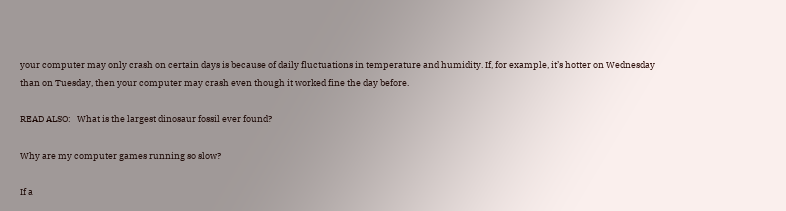your computer may only crash on certain days is because of daily fluctuations in temperature and humidity. If, for example, it’s hotter on Wednesday than on Tuesday, then your computer may crash even though it worked fine the day before.

READ ALSO:   What is the largest dinosaur fossil ever found?

Why are my computer games running so slow?

If a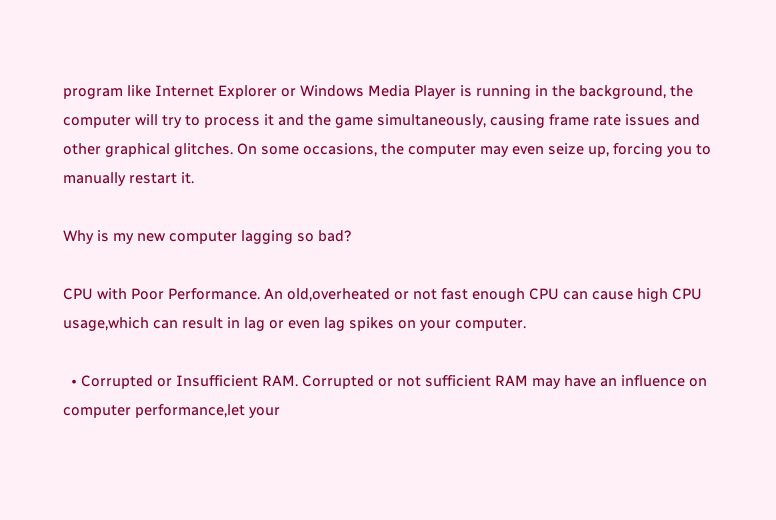program like Internet Explorer or Windows Media Player is running in the background, the computer will try to process it and the game simultaneously, causing frame rate issues and other graphical glitches. On some occasions, the computer may even seize up, forcing you to manually restart it.

Why is my new computer lagging so bad?

CPU with Poor Performance. An old,overheated or not fast enough CPU can cause high CPU usage,which can result in lag or even lag spikes on your computer.

  • Corrupted or Insufficient RAM. Corrupted or not sufficient RAM may have an influence on computer performance,let your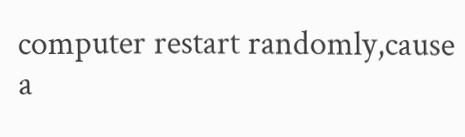computer restart randomly,cause a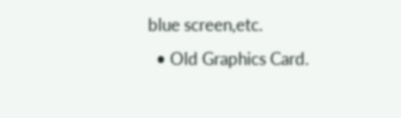blue screen,etc.
  • Old Graphics Card.